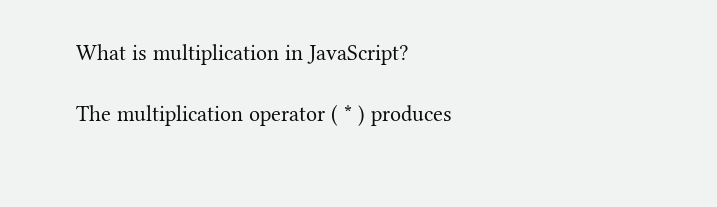What is multiplication in JavaScript?

The multiplication operator ( * ) produces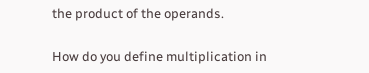the product of the operands.

How do you define multiplication in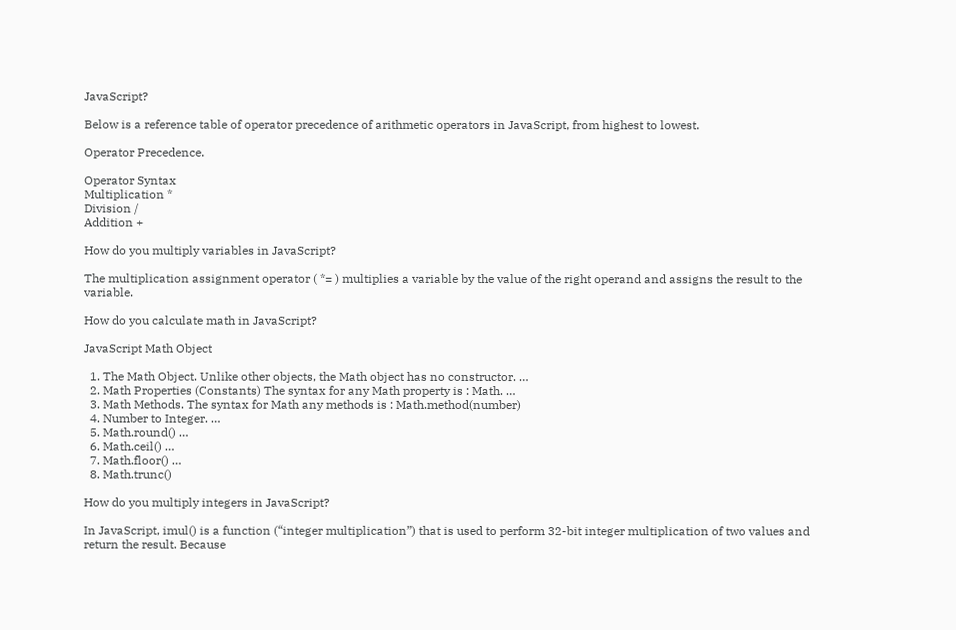JavaScript?

Below is a reference table of operator precedence of arithmetic operators in JavaScript, from highest to lowest.

Operator Precedence.

Operator Syntax
Multiplication *
Division /
Addition +

How do you multiply variables in JavaScript?

The multiplication assignment operator ( *= ) multiplies a variable by the value of the right operand and assigns the result to the variable.

How do you calculate math in JavaScript?

JavaScript Math Object

  1. The Math Object. Unlike other objects, the Math object has no constructor. …
  2. Math Properties (Constants) The syntax for any Math property is : Math. …
  3. Math Methods. The syntax for Math any methods is : Math.method(number)
  4. Number to Integer. …
  5. Math.round() …
  6. Math.ceil() …
  7. Math.floor() …
  8. Math.trunc()

How do you multiply integers in JavaScript?

In JavaScript, imul() is a function (“integer multiplication”) that is used to perform 32-bit integer multiplication of two values and return the result. Because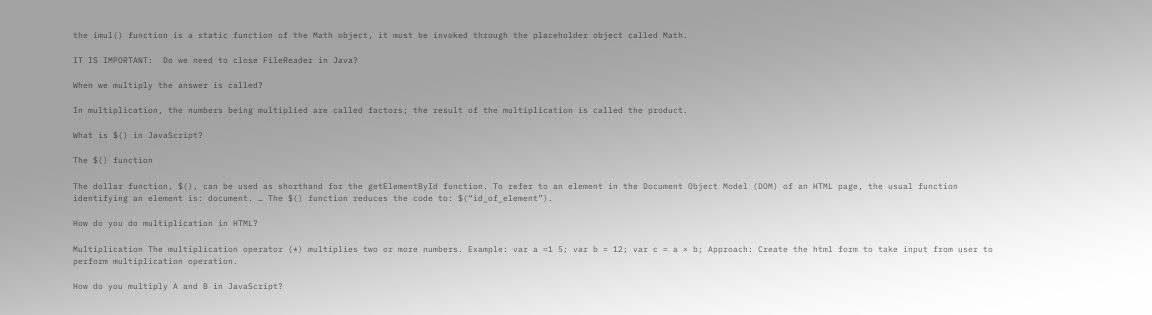the imul() function is a static function of the Math object, it must be invoked through the placeholder object called Math.

IT IS IMPORTANT:  Do we need to close FileReader in Java?

When we multiply the answer is called?

In multiplication, the numbers being multiplied are called factors; the result of the multiplication is called the product.

What is $() in JavaScript?

The $() function

The dollar function, $(), can be used as shorthand for the getElementById function. To refer to an element in the Document Object Model (DOM) of an HTML page, the usual function identifying an element is: document. … The $() function reduces the code to: $(“id_of_element”).

How do you do multiplication in HTML?

Multiplication The multiplication operator (*) multiplies two or more numbers. Example: var a =1 5; var b = 12; var c = a × b; Approach: Create the html form to take input from user to perform multiplication operation.

How do you multiply A and B in JavaScript?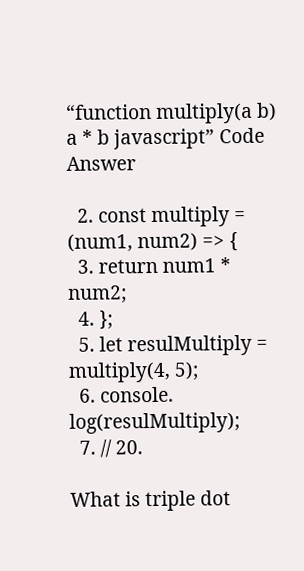“function multiply(a b) a * b javascript” Code Answer

  2. const multiply = (num1, num2) => {
  3. return num1 * num2;
  4. };
  5. let resulMultiply = multiply(4, 5);
  6. console. log(resulMultiply);
  7. // 20.

What is triple dot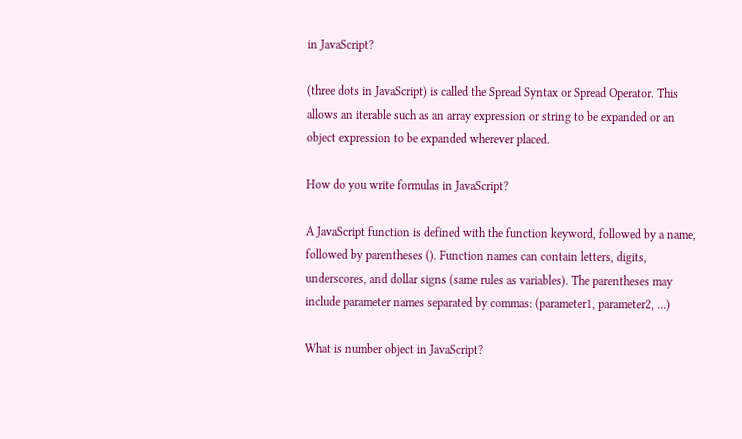in JavaScript?

(three dots in JavaScript) is called the Spread Syntax or Spread Operator. This allows an iterable such as an array expression or string to be expanded or an object expression to be expanded wherever placed.

How do you write formulas in JavaScript?

A JavaScript function is defined with the function keyword, followed by a name, followed by parentheses (). Function names can contain letters, digits, underscores, and dollar signs (same rules as variables). The parentheses may include parameter names separated by commas: (parameter1, parameter2, …)

What is number object in JavaScript?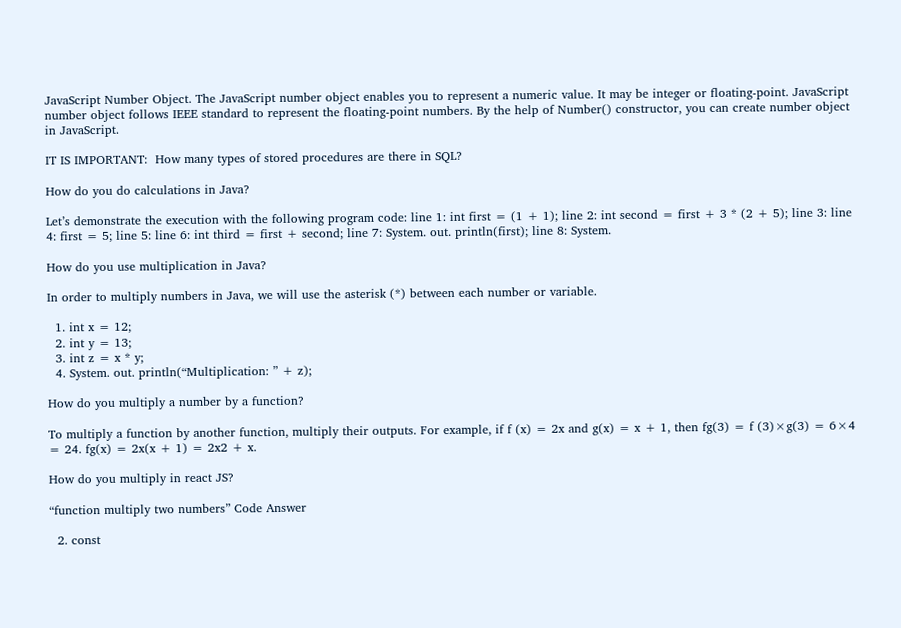JavaScript Number Object. The JavaScript number object enables you to represent a numeric value. It may be integer or floating-point. JavaScript number object follows IEEE standard to represent the floating-point numbers. By the help of Number() constructor, you can create number object in JavaScript.

IT IS IMPORTANT:  How many types of stored procedures are there in SQL?

How do you do calculations in Java?

Let’s demonstrate the execution with the following program code: line 1: int first = (1 + 1); line 2: int second = first + 3 * (2 + 5); line 3: line 4: first = 5; line 5: line 6: int third = first + second; line 7: System. out. println(first); line 8: System.

How do you use multiplication in Java?

In order to multiply numbers in Java, we will use the asterisk (*) between each number or variable.

  1. int x = 12;
  2. int y = 13;
  3. int z = x * y;
  4. System. out. println(“Multiplication: ” + z);

How do you multiply a number by a function?

To multiply a function by another function, multiply their outputs. For example, if f (x) = 2x and g(x) = x + 1, then fg(3) = f (3)×g(3) = 6×4 = 24. fg(x) = 2x(x + 1) = 2x2 + x.

How do you multiply in react JS?

“function multiply two numbers” Code Answer

  2. const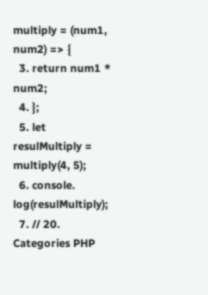multiply = (num1, num2) => {
  3. return num1 * num2;
  4. };
  5. let resulMultiply = multiply(4, 5);
  6. console. log(resulMultiply);
  7. // 20.
Categories PHP